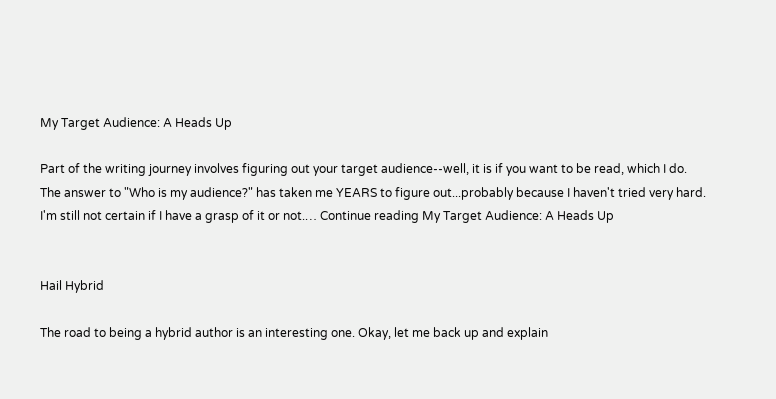My Target Audience: A Heads Up

Part of the writing journey involves figuring out your target audience--well, it is if you want to be read, which I do. The answer to "Who is my audience?" has taken me YEARS to figure out...probably because I haven't tried very hard. I'm still not certain if I have a grasp of it or not.… Continue reading My Target Audience: A Heads Up


Hail Hybrid

The road to being a hybrid author is an interesting one. Okay, let me back up and explain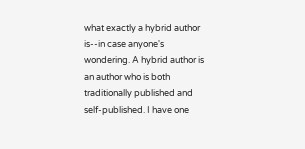what exactly a hybrid author is--in case anyone's wondering. A hybrid author is an author who is both traditionally published and self-published. I have one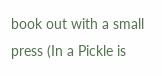book out with a small press (In a Pickle is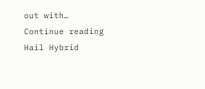out with… Continue reading Hail Hybrid